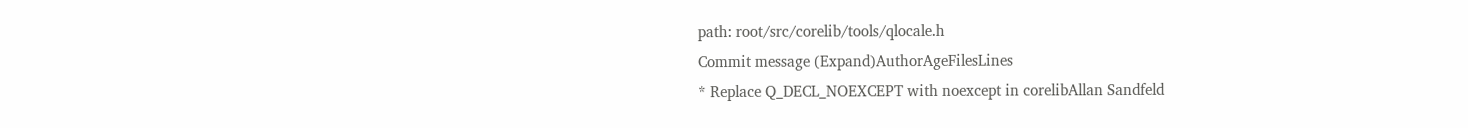path: root/src/corelib/tools/qlocale.h
Commit message (Expand)AuthorAgeFilesLines
* Replace Q_DECL_NOEXCEPT with noexcept in corelibAllan Sandfeld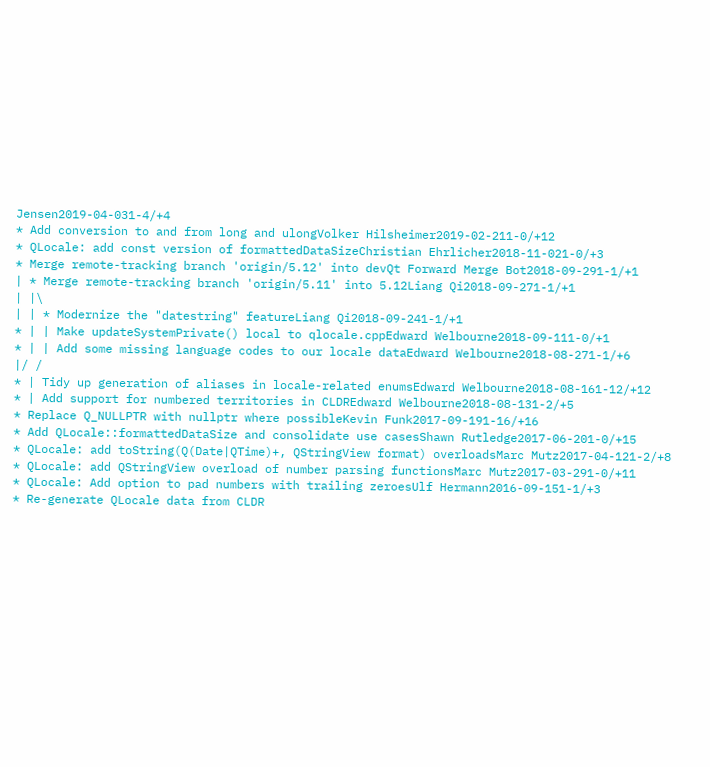Jensen2019-04-031-4/+4
* Add conversion to and from long and ulongVolker Hilsheimer2019-02-211-0/+12
* QLocale: add const version of formattedDataSizeChristian Ehrlicher2018-11-021-0/+3
* Merge remote-tracking branch 'origin/5.12' into devQt Forward Merge Bot2018-09-291-1/+1
| * Merge remote-tracking branch 'origin/5.11' into 5.12Liang Qi2018-09-271-1/+1
| |\
| | * Modernize the "datestring" featureLiang Qi2018-09-241-1/+1
* | | Make updateSystemPrivate() local to qlocale.cppEdward Welbourne2018-09-111-0/+1
* | | Add some missing language codes to our locale dataEdward Welbourne2018-08-271-1/+6
|/ /
* | Tidy up generation of aliases in locale-related enumsEdward Welbourne2018-08-161-12/+12
* | Add support for numbered territories in CLDREdward Welbourne2018-08-131-2/+5
* Replace Q_NULLPTR with nullptr where possibleKevin Funk2017-09-191-16/+16
* Add QLocale::formattedDataSize and consolidate use casesShawn Rutledge2017-06-201-0/+15
* QLocale: add toString(Q(Date|QTime)+, QStringView format) overloadsMarc Mutz2017-04-121-2/+8
* QLocale: add QStringView overload of number parsing functionsMarc Mutz2017-03-291-0/+11
* QLocale: Add option to pad numbers with trailing zeroesUlf Hermann2016-09-151-1/+3
* Re-generate QLocale data from CLDR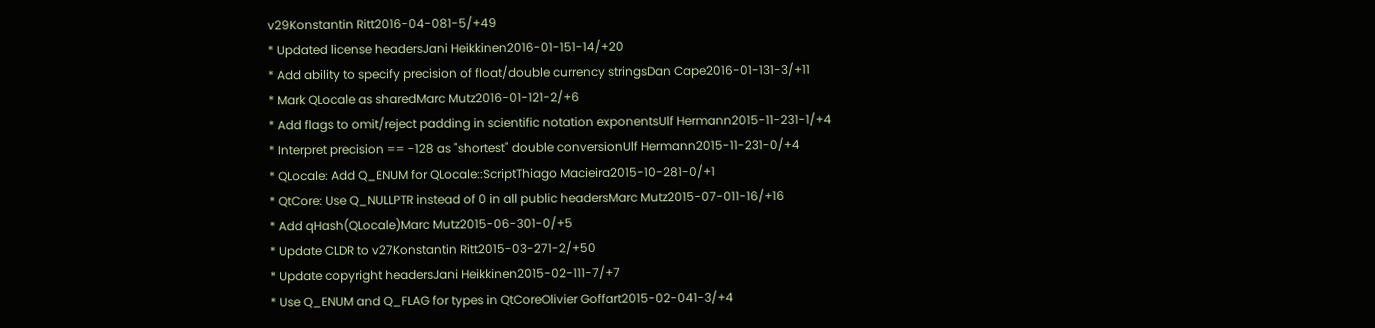v29Konstantin Ritt2016-04-081-5/+49
* Updated license headersJani Heikkinen2016-01-151-14/+20
* Add ability to specify precision of float/double currency stringsDan Cape2016-01-131-3/+11
* Mark QLocale as sharedMarc Mutz2016-01-121-2/+6
* Add flags to omit/reject padding in scientific notation exponentsUlf Hermann2015-11-231-1/+4
* Interpret precision == -128 as "shortest" double conversionUlf Hermann2015-11-231-0/+4
* QLocale: Add Q_ENUM for QLocale::ScriptThiago Macieira2015-10-281-0/+1
* QtCore: Use Q_NULLPTR instead of 0 in all public headersMarc Mutz2015-07-011-16/+16
* Add qHash(QLocale)Marc Mutz2015-06-301-0/+5
* Update CLDR to v27Konstantin Ritt2015-03-271-2/+50
* Update copyright headersJani Heikkinen2015-02-111-7/+7
* Use Q_ENUM and Q_FLAG for types in QtCoreOlivier Goffart2015-02-041-3/+4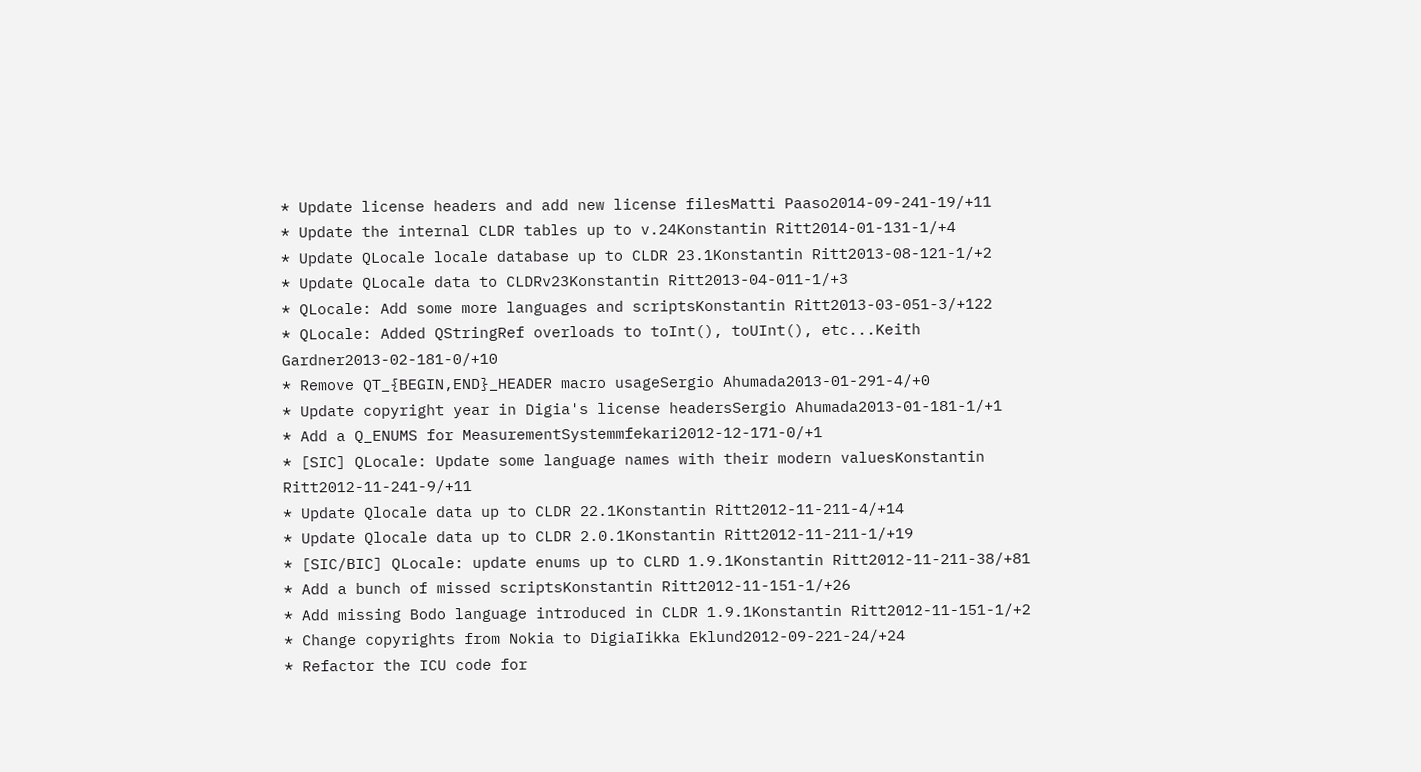* Update license headers and add new license filesMatti Paaso2014-09-241-19/+11
* Update the internal CLDR tables up to v.24Konstantin Ritt2014-01-131-1/+4
* Update QLocale locale database up to CLDR 23.1Konstantin Ritt2013-08-121-1/+2
* Update QLocale data to CLDRv23Konstantin Ritt2013-04-011-1/+3
* QLocale: Add some more languages and scriptsKonstantin Ritt2013-03-051-3/+122
* QLocale: Added QStringRef overloads to toInt(), toUInt(), etc...Keith Gardner2013-02-181-0/+10
* Remove QT_{BEGIN,END}_HEADER macro usageSergio Ahumada2013-01-291-4/+0
* Update copyright year in Digia's license headersSergio Ahumada2013-01-181-1/+1
* Add a Q_ENUMS for MeasurementSystemmfekari2012-12-171-0/+1
* [SIC] QLocale: Update some language names with their modern valuesKonstantin Ritt2012-11-241-9/+11
* Update Qlocale data up to CLDR 22.1Konstantin Ritt2012-11-211-4/+14
* Update Qlocale data up to CLDR 2.0.1Konstantin Ritt2012-11-211-1/+19
* [SIC/BIC] QLocale: update enums up to CLRD 1.9.1Konstantin Ritt2012-11-211-38/+81
* Add a bunch of missed scriptsKonstantin Ritt2012-11-151-1/+26
* Add missing Bodo language introduced in CLDR 1.9.1Konstantin Ritt2012-11-151-1/+2
* Change copyrights from Nokia to DigiaIikka Eklund2012-09-221-24/+24
* Refactor the ICU code for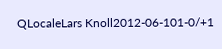QLocaleLars Knoll2012-06-101-0/+1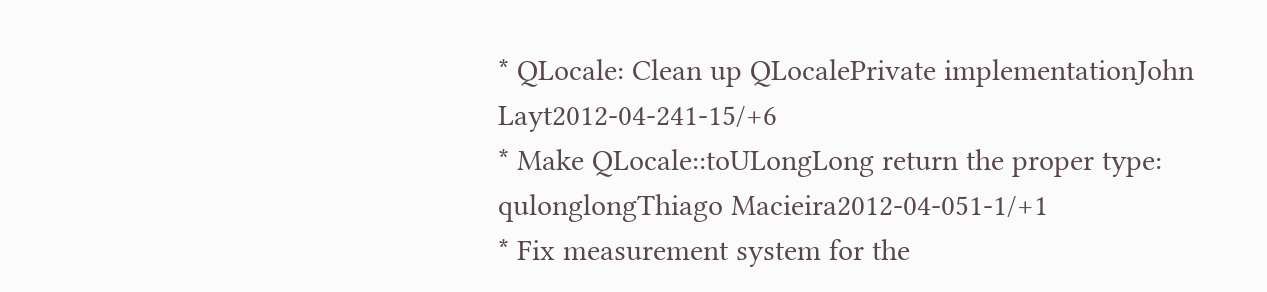* QLocale: Clean up QLocalePrivate implementationJohn Layt2012-04-241-15/+6
* Make QLocale::toULongLong return the proper type: qulonglongThiago Macieira2012-04-051-1/+1
* Fix measurement system for the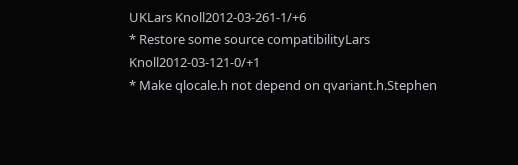UKLars Knoll2012-03-261-1/+6
* Restore some source compatibilityLars Knoll2012-03-121-0/+1
* Make qlocale.h not depend on qvariant.h.Stephen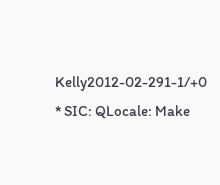Kelly2012-02-291-1/+0
* SIC: QLocale: Make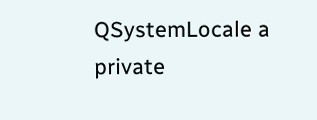QSystemLocale a private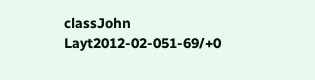classJohn Layt2012-02-051-69/+0